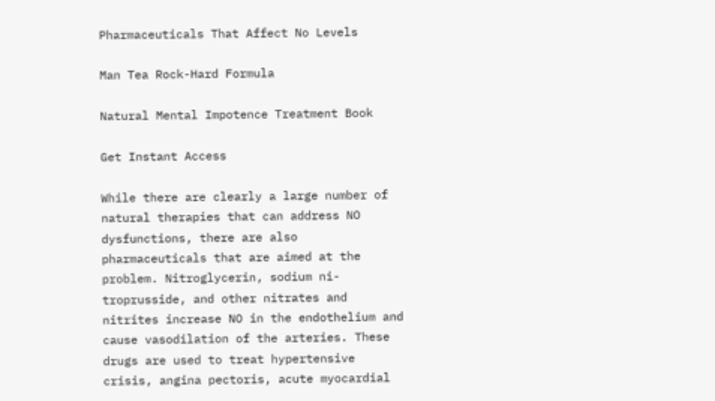Pharmaceuticals That Affect No Levels

Man Tea Rock-Hard Formula

Natural Mental Impotence Treatment Book

Get Instant Access

While there are clearly a large number of natural therapies that can address NO dysfunctions, there are also pharmaceuticals that are aimed at the problem. Nitroglycerin, sodium ni-troprusside, and other nitrates and nitrites increase NO in the endothelium and cause vasodilation of the arteries. These drugs are used to treat hypertensive crisis, angina pectoris, acute myocardial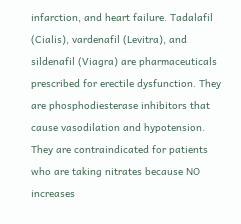infarction, and heart failure. Tadalafil (Cialis), vardenafil (Levitra), and sildenafil (Viagra) are pharmaceuticals prescribed for erectile dysfunction. They are phosphodiesterase inhibitors that cause vasodilation and hypotension. They are contraindicated for patients who are taking nitrates because NO increases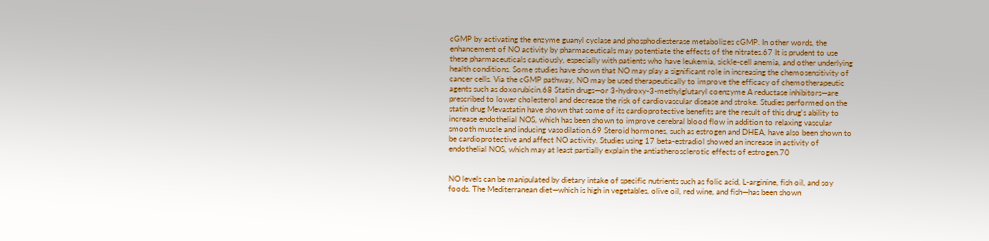cGMP by activating the enzyme guanyl cyclase and phosphodiesterase metabolizes cGMP. In other words, the enhancement of NO activity by pharmaceuticals may potentiate the effects of the nitrates.67 It is prudent to use these pharmaceuticals cautiously, especially with patients who have leukemia, sickle-cell anemia, and other underlying health conditions. Some studies have shown that NO may play a significant role in increasing the chemosensitivity of cancer cells. Via the cGMP pathway, NO may be used therapeutically to improve the efficacy of chemotherapeutic agents such as doxorubicin.68 Statin drugs—or 3-hydroxy-3-methylglutaryl coenzyme A reductase inhibitors—are prescribed to lower cholesterol and decrease the risk of cardiovascular disease and stroke. Studies performed on the statin drug Mevastatin have shown that some of its cardioprotective benefits are the result of this drug's ability to increase endothelial NOS, which has been shown to improve cerebral blood flow in addition to relaxing vascular smooth muscle and inducing vasodilation.69 Steroid hormones, such as estrogen and DHEA, have also been shown to be cardioprotective and affect NO activity. Studies using 17 beta-estradiol showed an increase in activity of endothelial NOS, which may at least partially explain the antiatherosclerotic effects of estrogen.70


NO levels can be manipulated by dietary intake of specific nutrients such as folic acid, L-arginine, fish oil, and soy foods. The Mediterranean diet—which is high in vegetables, olive oil, red wine, and fish—has been shown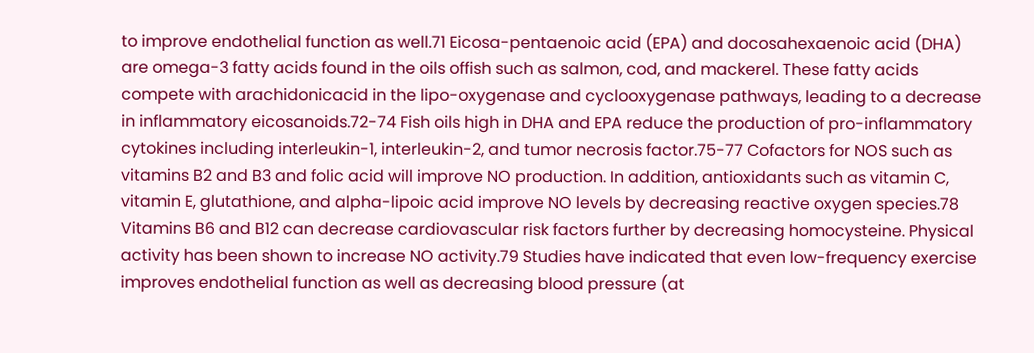to improve endothelial function as well.71 Eicosa-pentaenoic acid (EPA) and docosahexaenoic acid (DHA) are omega-3 fatty acids found in the oils offish such as salmon, cod, and mackerel. These fatty acids compete with arachidonicacid in the lipo-oxygenase and cyclooxygenase pathways, leading to a decrease in inflammatory eicosanoids.72-74 Fish oils high in DHA and EPA reduce the production of pro-inflammatory cytokines including interleukin-1, interleukin-2, and tumor necrosis factor.75-77 Cofactors for NOS such as vitamins B2 and B3 and folic acid will improve NO production. In addition, antioxidants such as vitamin C, vitamin E, glutathione, and alpha-lipoic acid improve NO levels by decreasing reactive oxygen species.78 Vitamins B6 and B12 can decrease cardiovascular risk factors further by decreasing homocysteine. Physical activity has been shown to increase NO activity.79 Studies have indicated that even low-frequency exercise improves endothelial function as well as decreasing blood pressure (at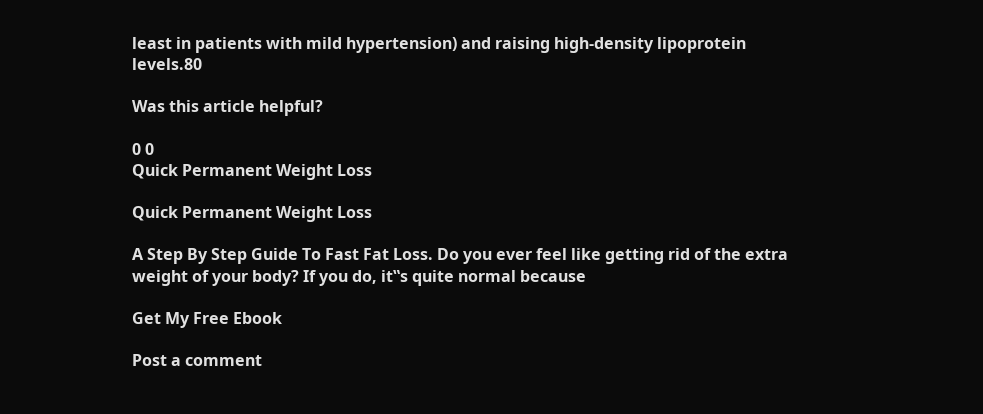least in patients with mild hypertension) and raising high-density lipoprotein levels.80

Was this article helpful?

0 0
Quick Permanent Weight Loss

Quick Permanent Weight Loss

A Step By Step Guide To Fast Fat Loss. Do you ever feel like getting rid of the extra weight of your body? If you do, it‟s quite normal because

Get My Free Ebook

Post a comment